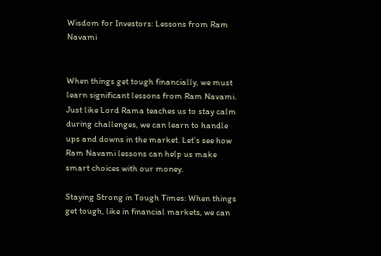Wisdom for Investors: Lessons from Ram Navami


When things get tough financially, we must learn significant lessons from Ram Navami. Just like Lord Rama teaches us to stay calm during challenges, we can learn to handle ups and downs in the market. Let’s see how Ram Navami lessons can help us make smart choices with our money.

Staying Strong in Tough Times: When things get tough, like in financial markets, we can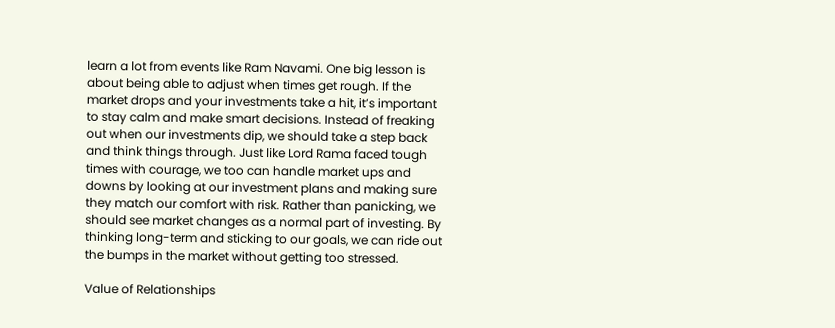learn a lot from events like Ram Navami. One big lesson is about being able to adjust when times get rough. If the market drops and your investments take a hit, it’s important to stay calm and make smart decisions. Instead of freaking out when our investments dip, we should take a step back and think things through. Just like Lord Rama faced tough times with courage, we too can handle market ups and downs by looking at our investment plans and making sure they match our comfort with risk. Rather than panicking, we should see market changes as a normal part of investing. By thinking long-term and sticking to our goals, we can ride out the bumps in the market without getting too stressed.

Value of Relationships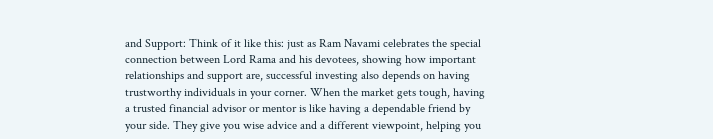and Support: Think of it like this: just as Ram Navami celebrates the special connection between Lord Rama and his devotees, showing how important relationships and support are, successful investing also depends on having trustworthy individuals in your corner. When the market gets tough, having a trusted financial advisor or mentor is like having a dependable friend by your side. They give you wise advice and a different viewpoint, helping you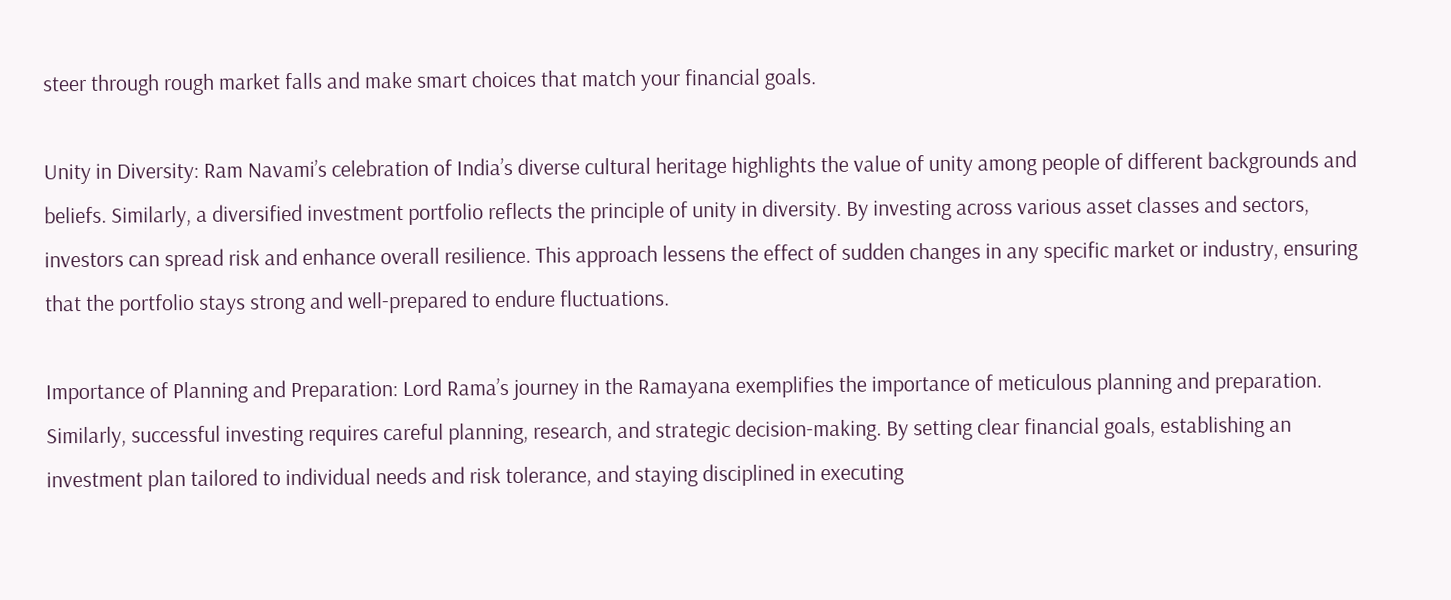steer through rough market falls and make smart choices that match your financial goals.

Unity in Diversity: Ram Navami’s celebration of India’s diverse cultural heritage highlights the value of unity among people of different backgrounds and beliefs. Similarly, a diversified investment portfolio reflects the principle of unity in diversity. By investing across various asset classes and sectors, investors can spread risk and enhance overall resilience. This approach lessens the effect of sudden changes in any specific market or industry, ensuring that the portfolio stays strong and well-prepared to endure fluctuations.

Importance of Planning and Preparation: Lord Rama’s journey in the Ramayana exemplifies the importance of meticulous planning and preparation. Similarly, successful investing requires careful planning, research, and strategic decision-making. By setting clear financial goals, establishing an investment plan tailored to individual needs and risk tolerance, and staying disciplined in executing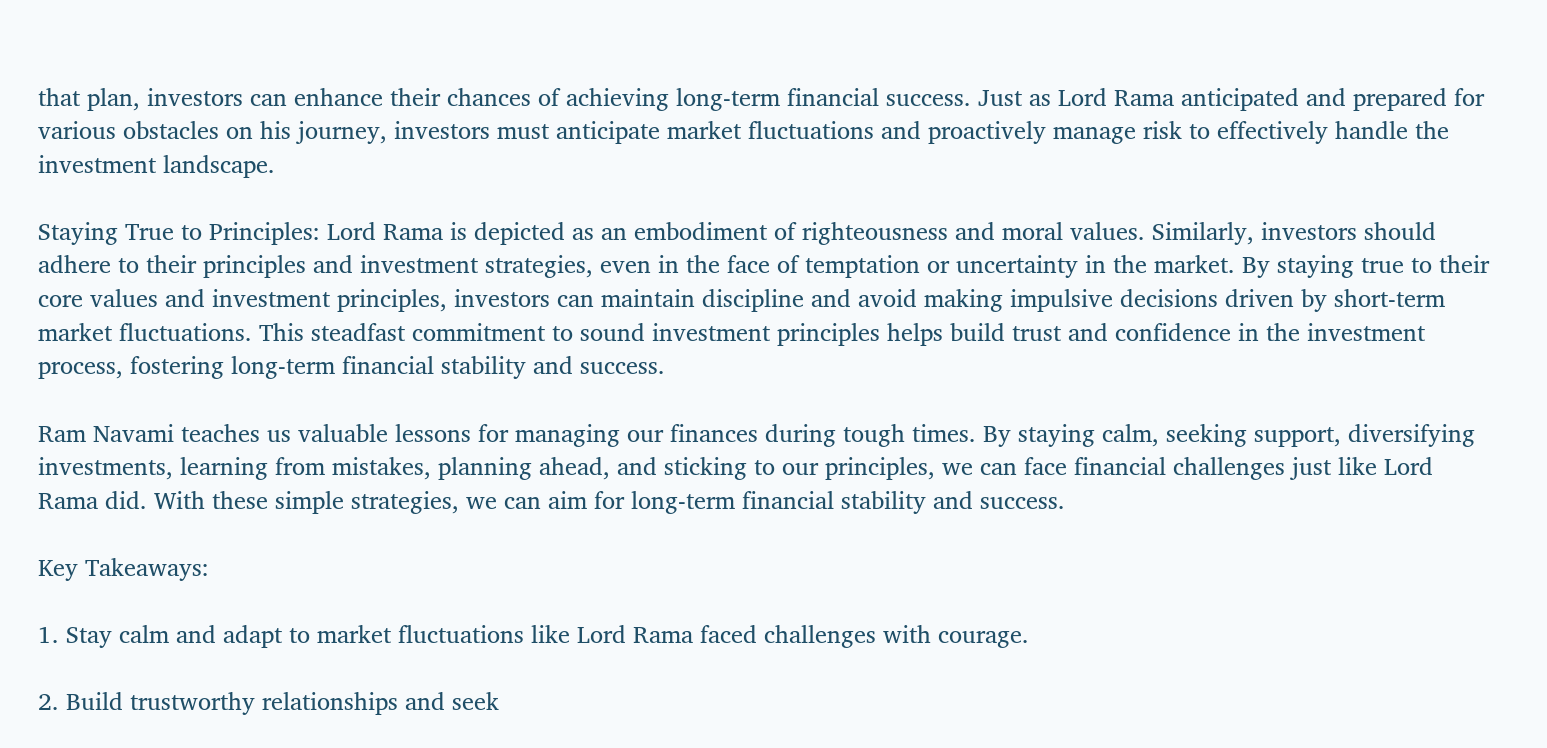that plan, investors can enhance their chances of achieving long-term financial success. Just as Lord Rama anticipated and prepared for various obstacles on his journey, investors must anticipate market fluctuations and proactively manage risk to effectively handle the investment landscape.

Staying True to Principles: Lord Rama is depicted as an embodiment of righteousness and moral values. Similarly, investors should adhere to their principles and investment strategies, even in the face of temptation or uncertainty in the market. By staying true to their core values and investment principles, investors can maintain discipline and avoid making impulsive decisions driven by short-term market fluctuations. This steadfast commitment to sound investment principles helps build trust and confidence in the investment process, fostering long-term financial stability and success.

Ram Navami teaches us valuable lessons for managing our finances during tough times. By staying calm, seeking support, diversifying investments, learning from mistakes, planning ahead, and sticking to our principles, we can face financial challenges just like Lord Rama did. With these simple strategies, we can aim for long-term financial stability and success.

Key Takeaways:

1. Stay calm and adapt to market fluctuations like Lord Rama faced challenges with courage.

2. Build trustworthy relationships and seek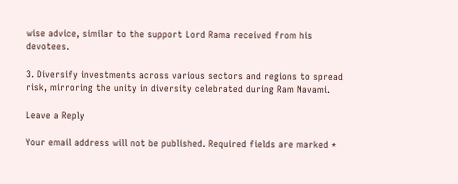wise advice, similar to the support Lord Rama received from his devotees.

3. Diversify investments across various sectors and regions to spread risk, mirroring the unity in diversity celebrated during Ram Navami.

Leave a Reply

Your email address will not be published. Required fields are marked *